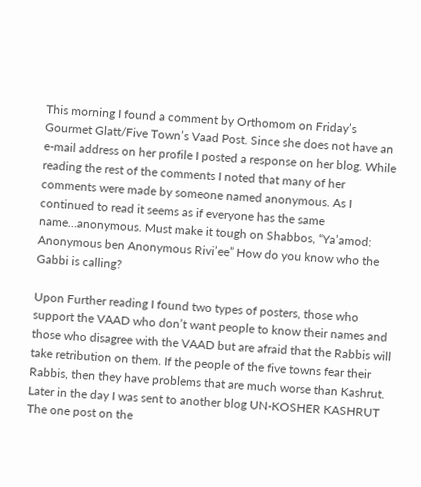This morning I found a comment by Orthomom on Friday’s Gourmet Glatt/Five Town’s Vaad Post. Since she does not have an e-mail address on her profile I posted a response on her blog. While reading the rest of the comments I noted that many of her comments were made by someone named anonymous. As I continued to read it seems as if everyone has the same name…anonymous. Must make it tough on Shabbos, “Ya’amod: Anonymous ben Anonymous Rivi’ee” How do you know who the Gabbi is calling?

Upon Further reading I found two types of posters, those who support the VAAD who don’t want people to know their names and those who disagree with the VAAD but are afraid that the Rabbis will take retribution on them. If the people of the five towns fear their Rabbis, then they have problems that are much worse than Kashrut. Later in the day I was sent to another blog UN-KOSHER KASHRUT The one post on the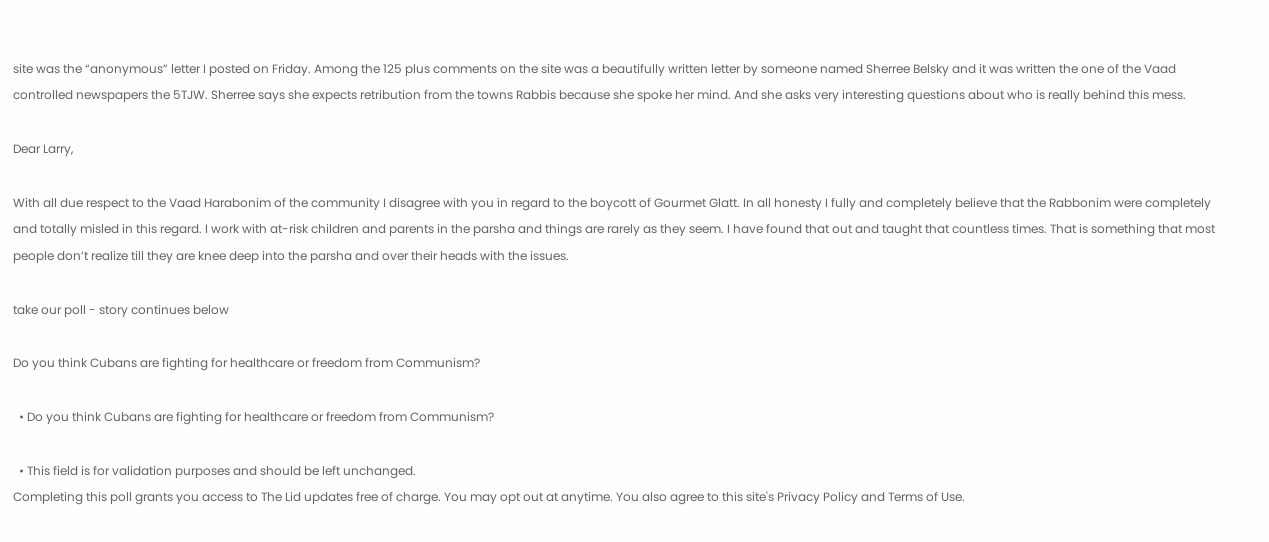site was the “anonymous” letter I posted on Friday. Among the 125 plus comments on the site was a beautifully written letter by someone named Sherree Belsky and it was written the one of the Vaad controlled newspapers the 5TJW. Sherree says she expects retribution from the towns Rabbis because she spoke her mind. And she asks very interesting questions about who is really behind this mess.

Dear Larry,

With all due respect to the Vaad Harabonim of the community I disagree with you in regard to the boycott of Gourmet Glatt. In all honesty I fully and completely believe that the Rabbonim were completely and totally misled in this regard. I work with at-risk children and parents in the parsha and things are rarely as they seem. I have found that out and taught that countless times. That is something that most people don’t realize till they are knee deep into the parsha and over their heads with the issues.

take our poll - story continues below

Do you think Cubans are fighting for healthcare or freedom from Communism?

  • Do you think Cubans are fighting for healthcare or freedom from Communism?

  • This field is for validation purposes and should be left unchanged.
Completing this poll grants you access to The Lid updates free of charge. You may opt out at anytime. You also agree to this site's Privacy Policy and Terms of Use.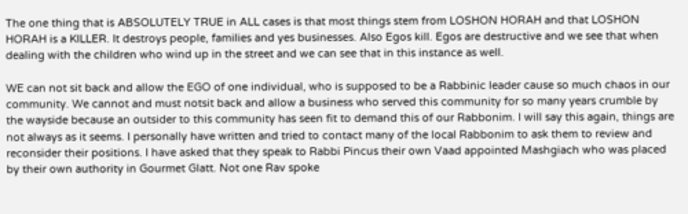The one thing that is ABSOLUTELY TRUE in ALL cases is that most things stem from LOSHON HORAH and that LOSHON HORAH is a KILLER. It destroys people, families and yes businesses. Also Egos kill. Egos are destructive and we see that when dealing with the children who wind up in the street and we can see that in this instance as well.

WE can not sit back and allow the EGO of one individual, who is supposed to be a Rabbinic leader cause so much chaos in our community. We cannot and must notsit back and allow a business who served this community for so many years crumble by the wayside because an outsider to this community has seen fit to demand this of our Rabbonim. I will say this again, things are not always as it seems. I personally have written and tried to contact many of the local Rabbonim to ask them to review and reconsider their positions. I have asked that they speak to Rabbi Pincus their own Vaad appointed Mashgiach who was placed by their own authority in Gourmet Glatt. Not one Rav spoke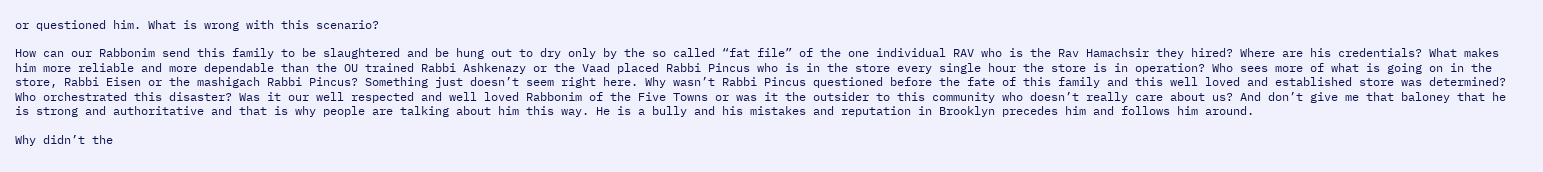or questioned him. What is wrong with this scenario?

How can our Rabbonim send this family to be slaughtered and be hung out to dry only by the so called “fat file” of the one individual RAV who is the Rav Hamachsir they hired? Where are his credentials? What makes him more reliable and more dependable than the OU trained Rabbi Ashkenazy or the Vaad placed Rabbi Pincus who is in the store every single hour the store is in operation? Who sees more of what is going on in the store, Rabbi Eisen or the mashigach Rabbi Pincus? Something just doesn’t seem right here. Why wasn’t Rabbi Pincus questioned before the fate of this family and this well loved and established store was determined? Who orchestrated this disaster? Was it our well respected and well loved Rabbonim of the Five Towns or was it the outsider to this community who doesn’t really care about us? And don’t give me that baloney that he is strong and authoritative and that is why people are talking about him this way. He is a bully and his mistakes and reputation in Brooklyn precedes him and follows him around.

Why didn’t the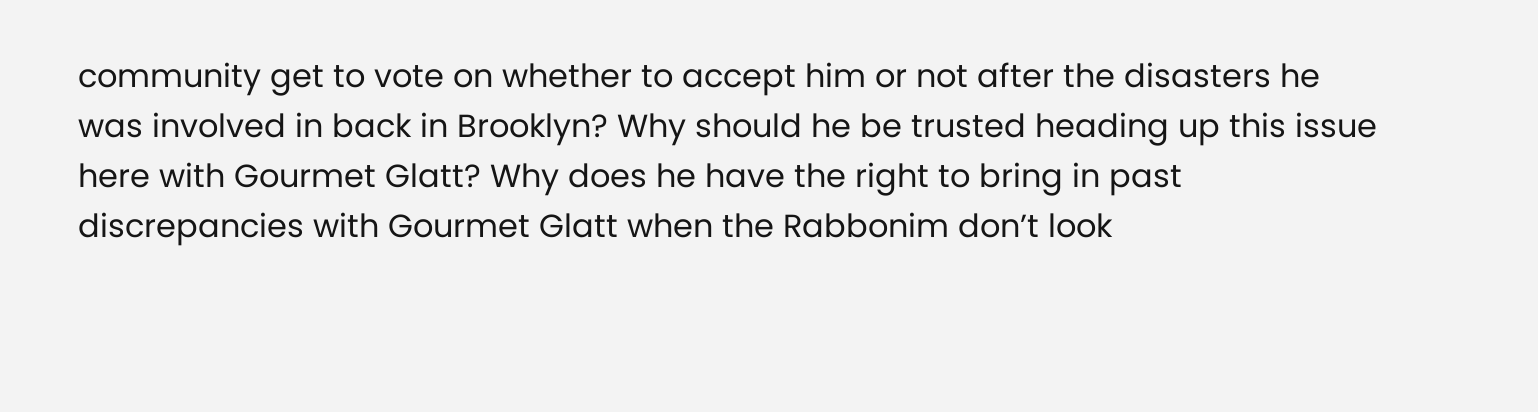community get to vote on whether to accept him or not after the disasters he was involved in back in Brooklyn? Why should he be trusted heading up this issue here with Gourmet Glatt? Why does he have the right to bring in past discrepancies with Gourmet Glatt when the Rabbonim don’t look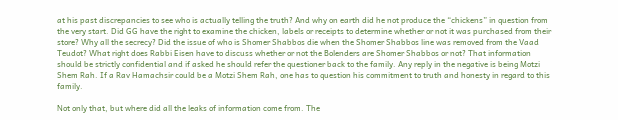at his past discrepancies to see who is actually telling the truth? And why on earth did he not produce the “chickens” in question from the very start. Did GG have the right to examine the chicken, labels or receipts to determine whether or not it was purchased from their store? Why all the secrecy? Did the issue of who is Shomer Shabbos die when the Shomer Shabbos line was removed from the Vaad Teudot? What right does Rabbi Eisen have to discuss whether or not the Bolenders are Shomer Shabbos or not? That information should be strictly confidential and if asked he should refer the questioner back to the family. Any reply in the negative is being Motzi Shem Rah. If a Rav Hamachsir could be a Motzi Shem Rah, one has to question his commitment to truth and honesty in regard to this family.

Not only that, but where did all the leaks of information come from. The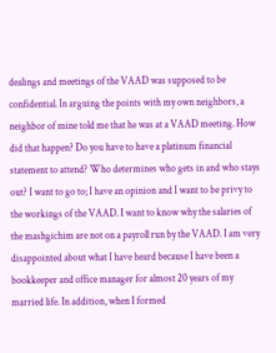dealings and meetings of the VAAD was supposed to be confidential. In arguing the points with my own neighbors, a neighbor of mine told me that he was at a VAAD meeting. How did that happen? Do you have to have a platinum financial statement to attend? Who determines who gets in and who stays out? I want to go to; I have an opinion and I want to be privy to the workings of the VAAD. I want to know why the salaries of the mashgichim are not on a payroll run by the VAAD. I am very disappointed about what I have heard because I have been a bookkeeper and office manager for almost 20 years of my married life. In addition, when I formed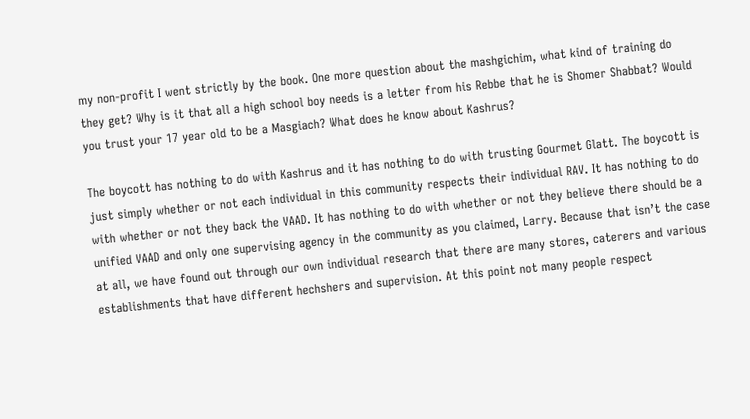my non-profit I went strictly by the book. One more question about the mashgichim, what kind of training do they get? Why is it that all a high school boy needs is a letter from his Rebbe that he is Shomer Shabbat? Would you trust your 17 year old to be a Masgiach? What does he know about Kashrus?

The boycott has nothing to do with Kashrus and it has nothing to do with trusting Gourmet Glatt. The boycott is just simply whether or not each individual in this community respects their individual RAV. It has nothing to do with whether or not they back the VAAD. It has nothing to do with whether or not they believe there should be a unified VAAD and only one supervising agency in the community as you claimed, Larry. Because that isn’t the case at all, we have found out through our own individual research that there are many stores, caterers and various establishments that have different hechshers and supervision. At this point not many people respect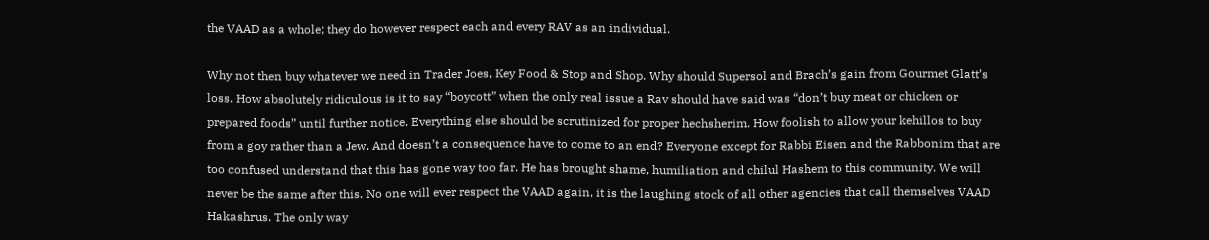the VAAD as a whole; they do however respect each and every RAV as an individual.

Why not then buy whatever we need in Trader Joes, Key Food & Stop and Shop. Why should Supersol and Brach’s gain from Gourmet Glatt’s loss. How absolutely ridiculous is it to say “boycott” when the only real issue a Rav should have said was “don’t buy meat or chicken or prepared foods” until further notice. Everything else should be scrutinized for proper hechsherim. How foolish to allow your kehillos to buy from a goy rather than a Jew. And doesn’t a consequence have to come to an end? Everyone except for Rabbi Eisen and the Rabbonim that are too confused understand that this has gone way too far. He has brought shame, humiliation and chilul Hashem to this community. We will never be the same after this. No one will ever respect the VAAD again, it is the laughing stock of all other agencies that call themselves VAAD Hakashrus. The only way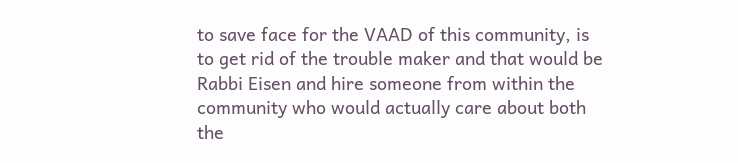to save face for the VAAD of this community, is to get rid of the trouble maker and that would be Rabbi Eisen and hire someone from within the community who would actually care about both the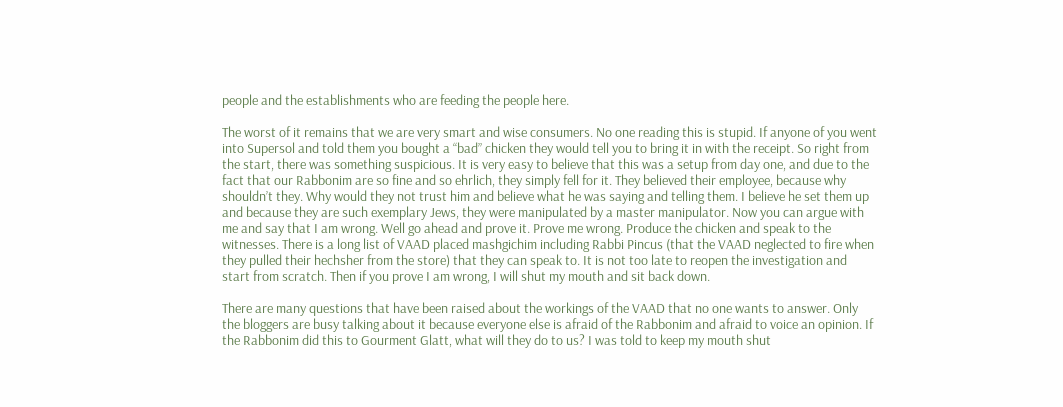people and the establishments who are feeding the people here.

The worst of it remains that we are very smart and wise consumers. No one reading this is stupid. If anyone of you went into Supersol and told them you bought a “bad” chicken they would tell you to bring it in with the receipt. So right from the start, there was something suspicious. It is very easy to believe that this was a setup from day one, and due to the fact that our Rabbonim are so fine and so ehrlich, they simply fell for it. They believed their employee, because why shouldn’t they. Why would they not trust him and believe what he was saying and telling them. I believe he set them up and because they are such exemplary Jews, they were manipulated by a master manipulator. Now you can argue with me and say that I am wrong. Well go ahead and prove it. Prove me wrong. Produce the chicken and speak to the witnesses. There is a long list of VAAD placed mashgichim including Rabbi Pincus (that the VAAD neglected to fire when they pulled their hechsher from the store) that they can speak to. It is not too late to reopen the investigation and start from scratch. Then if you prove I am wrong, I will shut my mouth and sit back down.

There are many questions that have been raised about the workings of the VAAD that no one wants to answer. Only the bloggers are busy talking about it because everyone else is afraid of the Rabbonim and afraid to voice an opinion. If the Rabbonim did this to Gourment Glatt, what will they do to us? I was told to keep my mouth shut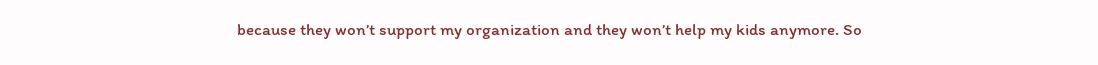because they won’t support my organization and they won’t help my kids anymore. So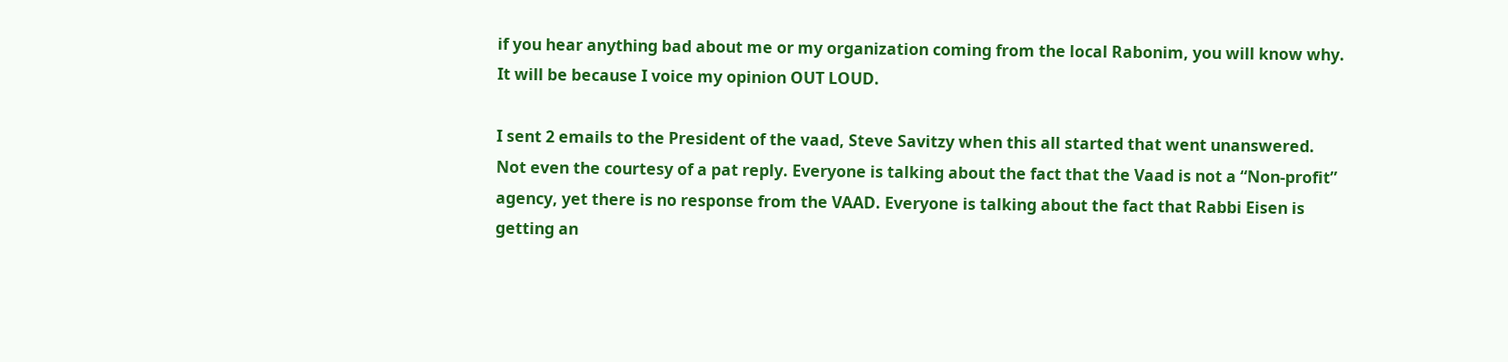if you hear anything bad about me or my organization coming from the local Rabonim, you will know why. It will be because I voice my opinion OUT LOUD.

I sent 2 emails to the President of the vaad, Steve Savitzy when this all started that went unanswered. Not even the courtesy of a pat reply. Everyone is talking about the fact that the Vaad is not a “Non-profit” agency, yet there is no response from the VAAD. Everyone is talking about the fact that Rabbi Eisen is getting an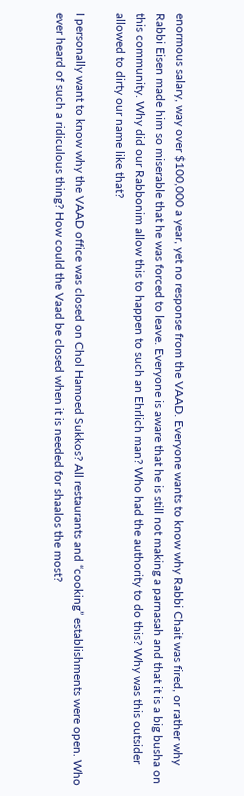enormous salary, way over $100,000 a year, yet no response from the VAAD. Everyone wants to know why Rabbi Chait was fired, or rather why Rabbi Eisen made him so miserable that he was forced to leave. Everyone is aware that he is still not making a parnasah and that it is a big busha on this community. Why did our Rabbonim allow this to happen to such an Ehrlich man? Who had the authority to do this? Why was this outsider allowed to dirty our name like that?

I personally want to know why the VAAD office was closed on Chol Hamoed Sukkos? All restaurants and “cooking” establishments were open. Who ever heard of such a ridiculous thing? How could the Vaad be closed when it is needed for shaalos the most?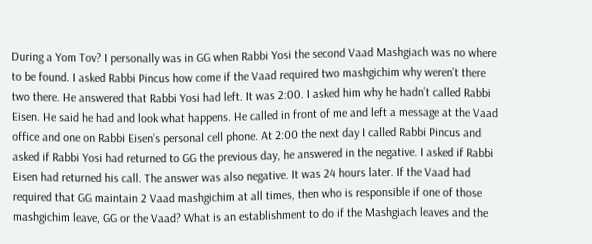During a Yom Tov? I personally was in GG when Rabbi Yosi the second Vaad Mashgiach was no where to be found. I asked Rabbi Pincus how come if the Vaad required two mashgichim why weren’t there two there. He answered that Rabbi Yosi had left. It was 2:00. I asked him why he hadn’t called Rabbi Eisen. He said he had and look what happens. He called in front of me and left a message at the Vaad office and one on Rabbi Eisen’s personal cell phone. At 2:00 the next day I called Rabbi Pincus and asked if Rabbi Yosi had returned to GG the previous day, he answered in the negative. I asked if Rabbi Eisen had returned his call. The answer was also negative. It was 24 hours later. If the Vaad had required that GG maintain 2 Vaad mashgichim at all times, then who is responsible if one of those mashgichim leave, GG or the Vaad? What is an establishment to do if the Mashgiach leaves and the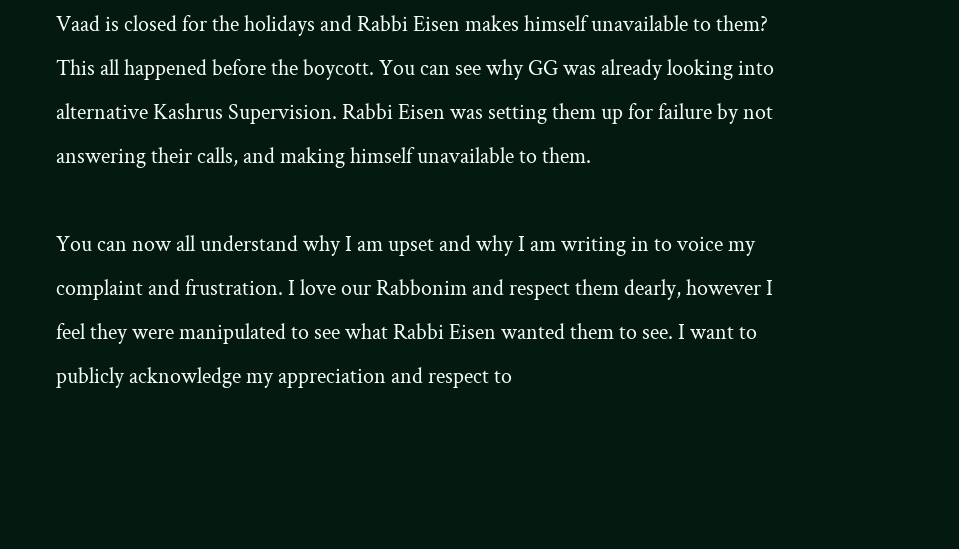Vaad is closed for the holidays and Rabbi Eisen makes himself unavailable to them? This all happened before the boycott. You can see why GG was already looking into alternative Kashrus Supervision. Rabbi Eisen was setting them up for failure by not answering their calls, and making himself unavailable to them.

You can now all understand why I am upset and why I am writing in to voice my complaint and frustration. I love our Rabbonim and respect them dearly, however I feel they were manipulated to see what Rabbi Eisen wanted them to see. I want to publicly acknowledge my appreciation and respect to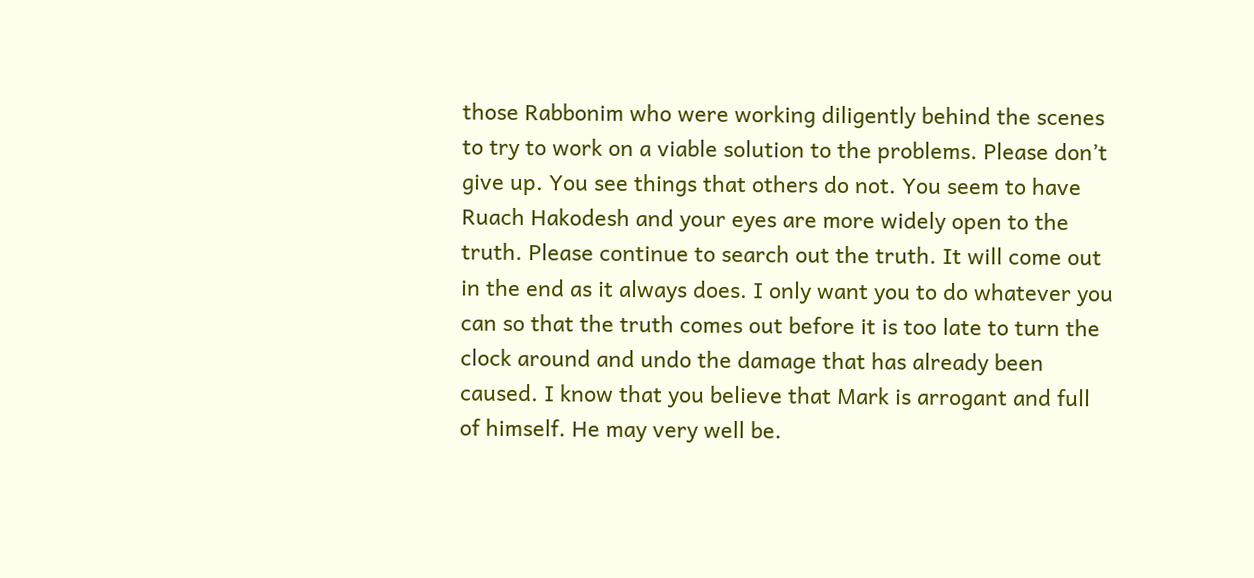those Rabbonim who were working diligently behind the scenes to try to work on a viable solution to the problems. Please don’t give up. You see things that others do not. You seem to have Ruach Hakodesh and your eyes are more widely open to the truth. Please continue to search out the truth. It will come out in the end as it always does. I only want you to do whatever you can so that the truth comes out before it is too late to turn the clock around and undo the damage that has already been caused. I know that you believe that Mark is arrogant and full of himself. He may very well be.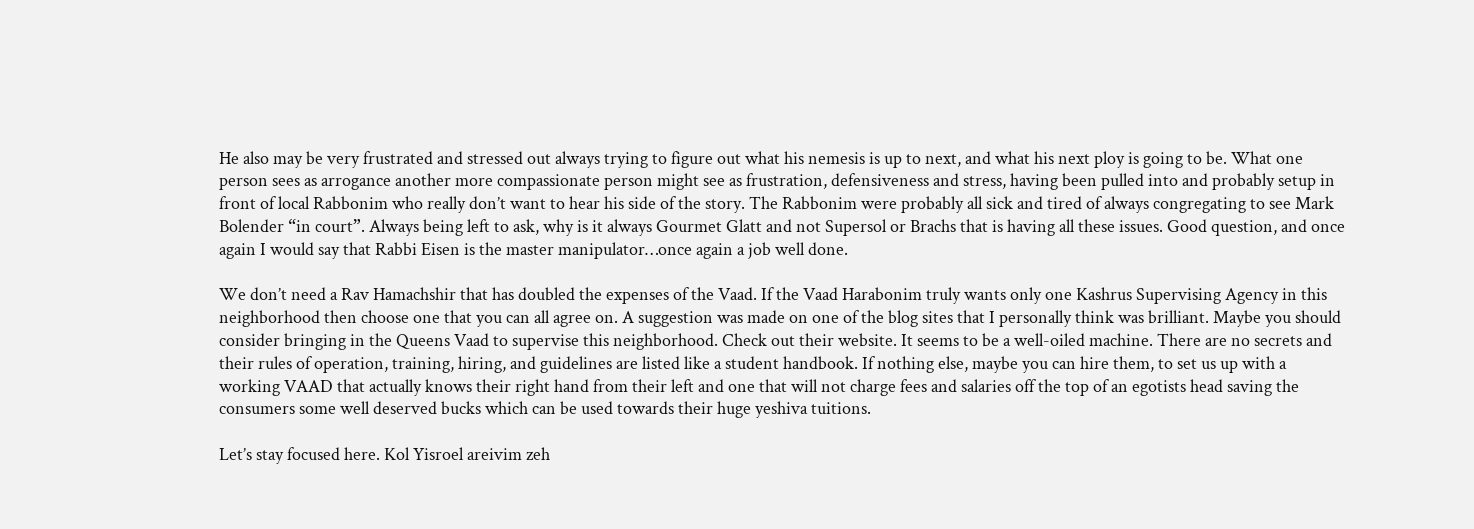He also may be very frustrated and stressed out always trying to figure out what his nemesis is up to next, and what his next ploy is going to be. What one person sees as arrogance another more compassionate person might see as frustration, defensiveness and stress, having been pulled into and probably setup in front of local Rabbonim who really don’t want to hear his side of the story. The Rabbonim were probably all sick and tired of always congregating to see Mark Bolender “in court”. Always being left to ask, why is it always Gourmet Glatt and not Supersol or Brachs that is having all these issues. Good question, and once again I would say that Rabbi Eisen is the master manipulator…once again a job well done.

We don’t need a Rav Hamachshir that has doubled the expenses of the Vaad. If the Vaad Harabonim truly wants only one Kashrus Supervising Agency in this neighborhood then choose one that you can all agree on. A suggestion was made on one of the blog sites that I personally think was brilliant. Maybe you should consider bringing in the Queens Vaad to supervise this neighborhood. Check out their website. It seems to be a well-oiled machine. There are no secrets and their rules of operation, training, hiring, and guidelines are listed like a student handbook. If nothing else, maybe you can hire them, to set us up with a working VAAD that actually knows their right hand from their left and one that will not charge fees and salaries off the top of an egotists head saving the consumers some well deserved bucks which can be used towards their huge yeshiva tuitions.

Let’s stay focused here. Kol Yisroel areivim zeh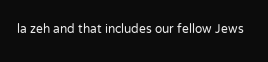la zeh and that includes our fellow Jews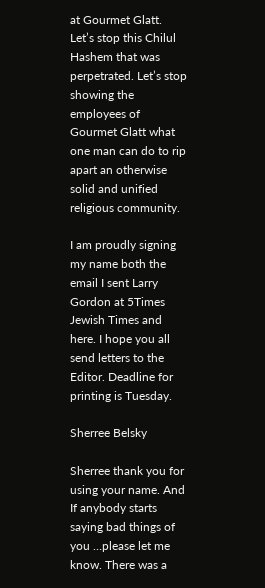at Gourmet Glatt. Let’s stop this Chilul Hashem that was perpetrated. Let’s stop showing the employees of Gourmet Glatt what one man can do to rip apart an otherwise solid and unified religious community.

I am proudly signing my name both the email I sent Larry Gordon at 5Times Jewish Times and here. I hope you all send letters to the Editor. Deadline for printing is Tuesday.

Sherree Belsky

Sherree thank you for using your name. And If anybody starts saying bad things of you …please let me know. There was a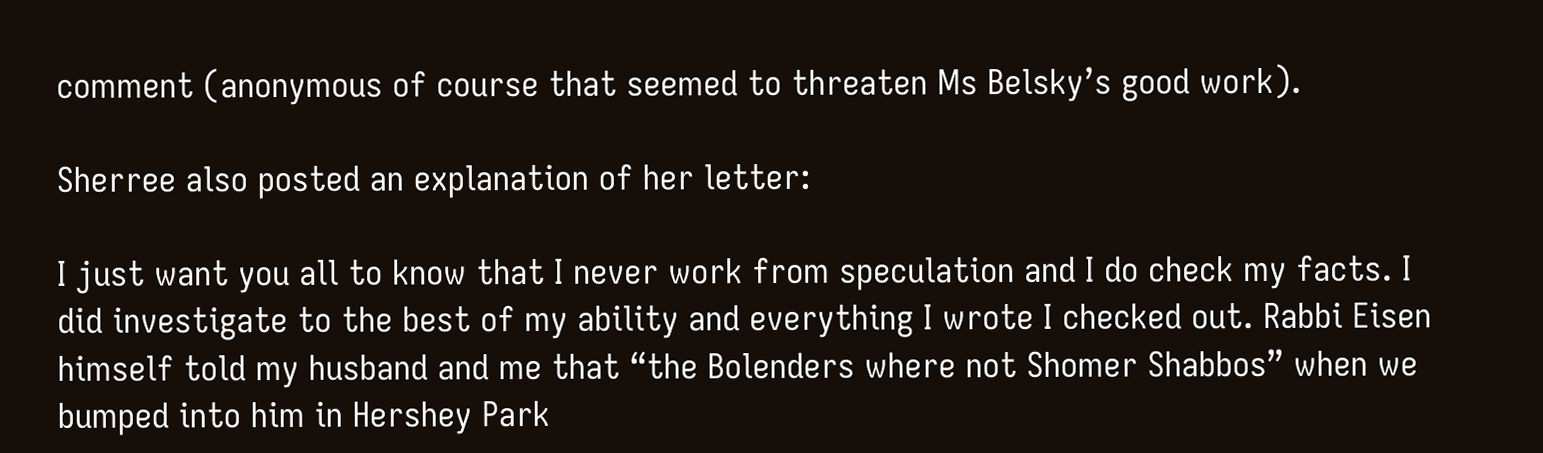comment (anonymous of course that seemed to threaten Ms Belsky’s good work).

Sherree also posted an explanation of her letter:

I just want you all to know that I never work from speculation and I do check my facts. I did investigate to the best of my ability and everything I wrote I checked out. Rabbi Eisen himself told my husband and me that “the Bolenders where not Shomer Shabbos” when we bumped into him in Hershey Park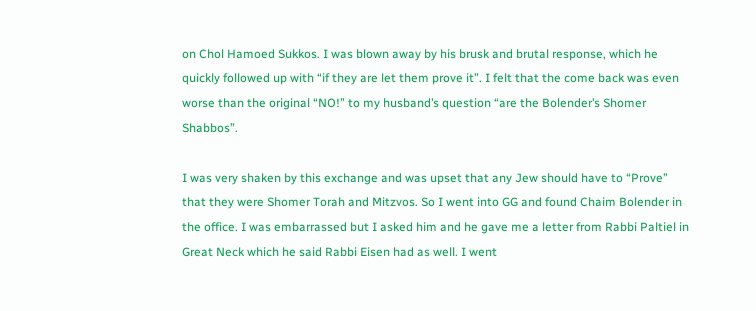on Chol Hamoed Sukkos. I was blown away by his brusk and brutal response, which he quickly followed up with “if they are let them prove it”. I felt that the come back was even worse than the original “NO!” to my husband’s question “are the Bolender’s Shomer Shabbos”.

I was very shaken by this exchange and was upset that any Jew should have to “Prove” that they were Shomer Torah and Mitzvos. So I went into GG and found Chaim Bolender in the office. I was embarrassed but I asked him and he gave me a letter from Rabbi Paltiel in Great Neck which he said Rabbi Eisen had as well. I went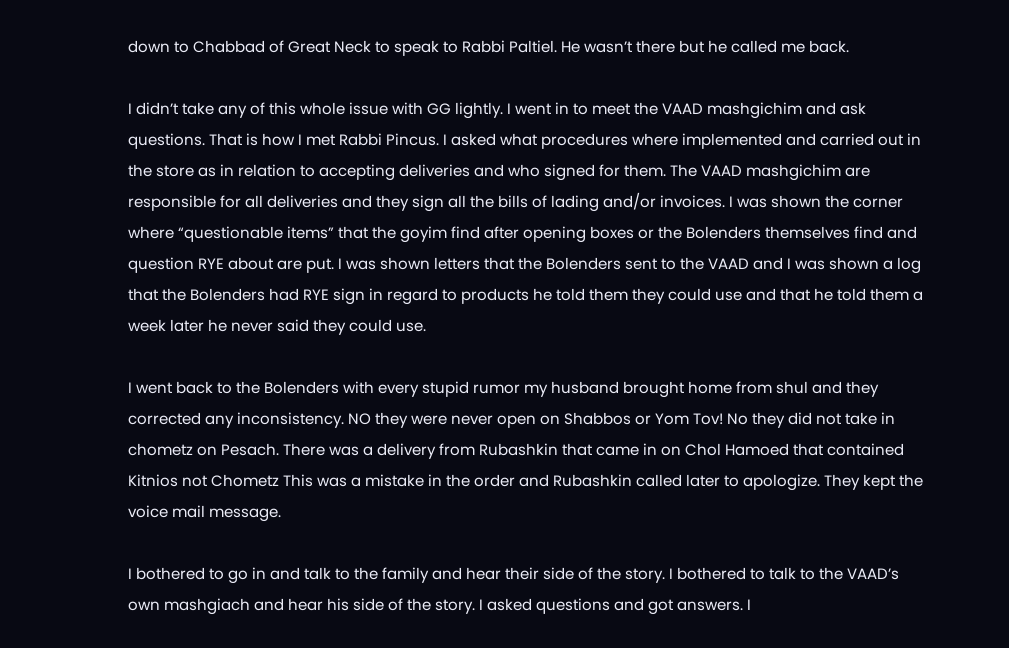down to Chabbad of Great Neck to speak to Rabbi Paltiel. He wasn’t there but he called me back.

I didn’t take any of this whole issue with GG lightly. I went in to meet the VAAD mashgichim and ask questions. That is how I met Rabbi Pincus. I asked what procedures where implemented and carried out in the store as in relation to accepting deliveries and who signed for them. The VAAD mashgichim are responsible for all deliveries and they sign all the bills of lading and/or invoices. I was shown the corner where “questionable items” that the goyim find after opening boxes or the Bolenders themselves find and question RYE about are put. I was shown letters that the Bolenders sent to the VAAD and I was shown a log that the Bolenders had RYE sign in regard to products he told them they could use and that he told them a week later he never said they could use.

I went back to the Bolenders with every stupid rumor my husband brought home from shul and they corrected any inconsistency. NO they were never open on Shabbos or Yom Tov! No they did not take in chometz on Pesach. There was a delivery from Rubashkin that came in on Chol Hamoed that contained Kitnios not Chometz This was a mistake in the order and Rubashkin called later to apologize. They kept the voice mail message.

I bothered to go in and talk to the family and hear their side of the story. I bothered to talk to the VAAD’s own mashgiach and hear his side of the story. I asked questions and got answers. I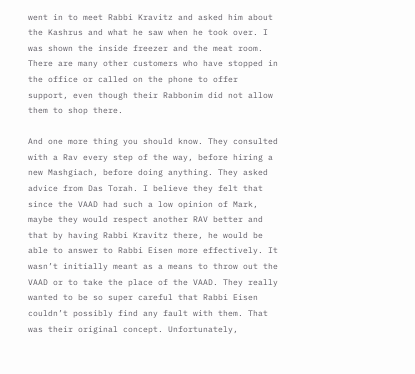went in to meet Rabbi Kravitz and asked him about the Kashrus and what he saw when he took over. I was shown the inside freezer and the meat room. There are many other customers who have stopped in the office or called on the phone to offer support, even though their Rabbonim did not allow them to shop there.

And one more thing you should know. They consulted with a Rav every step of the way, before hiring a new Mashgiach, before doing anything. They asked advice from Das Torah. I believe they felt that since the VAAD had such a low opinion of Mark, maybe they would respect another RAV better and that by having Rabbi Kravitz there, he would be able to answer to Rabbi Eisen more effectively. It wasn’t initially meant as a means to throw out the VAAD or to take the place of the VAAD. They really wanted to be so super careful that Rabbi Eisen couldn’t possibly find any fault with them. That was their original concept. Unfortunately,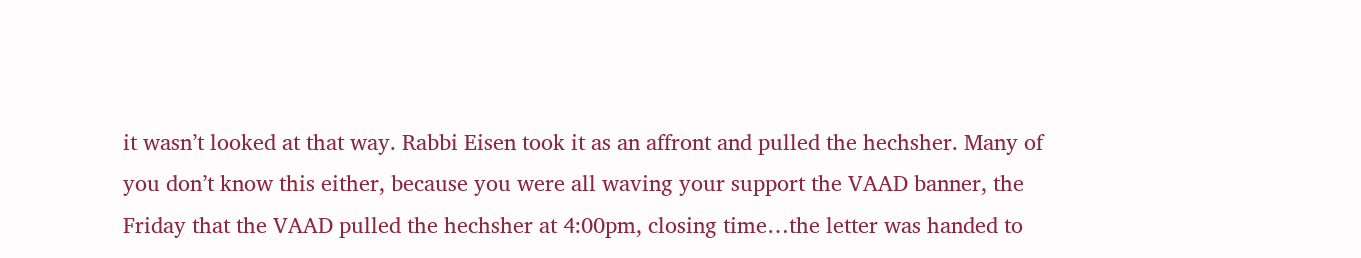it wasn’t looked at that way. Rabbi Eisen took it as an affront and pulled the hechsher. Many of you don’t know this either, because you were all waving your support the VAAD banner, the Friday that the VAAD pulled the hechsher at 4:00pm, closing time…the letter was handed to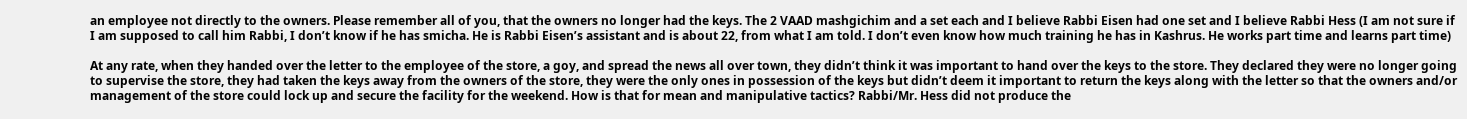an employee not directly to the owners. Please remember all of you, that the owners no longer had the keys. The 2 VAAD mashgichim and a set each and I believe Rabbi Eisen had one set and I believe Rabbi Hess (I am not sure if I am supposed to call him Rabbi, I don’t know if he has smicha. He is Rabbi Eisen’s assistant and is about 22, from what I am told. I don’t even know how much training he has in Kashrus. He works part time and learns part time)

At any rate, when they handed over the letter to the employee of the store, a goy, and spread the news all over town, they didn’t think it was important to hand over the keys to the store. They declared they were no longer going to supervise the store, they had taken the keys away from the owners of the store, they were the only ones in possession of the keys but didn’t deem it important to return the keys along with the letter so that the owners and/or management of the store could lock up and secure the facility for the weekend. How is that for mean and manipulative tactics? Rabbi/Mr. Hess did not produce the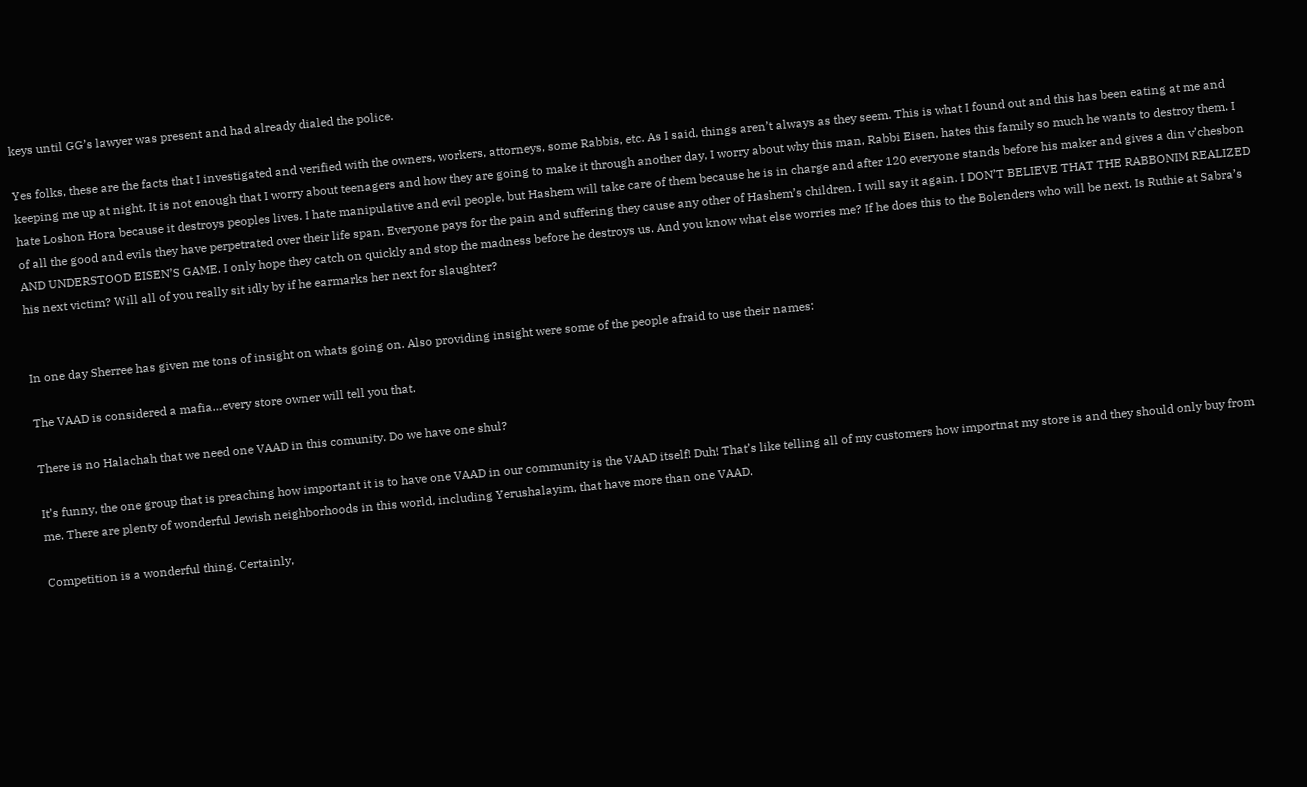keys until GG’s lawyer was present and had already dialed the police.

Yes folks, these are the facts that I investigated and verified with the owners, workers, attorneys, some Rabbis, etc. As I said, things aren’t always as they seem. This is what I found out and this has been eating at me and keeping me up at night. It is not enough that I worry about teenagers and how they are going to make it through another day, I worry about why this man, Rabbi Eisen, hates this family so much he wants to destroy them. I hate Loshon Hora because it destroys peoples lives. I hate manipulative and evil people, but Hashem will take care of them because he is in charge and after 120 everyone stands before his maker and gives a din v’chesbon of all the good and evils they have perpetrated over their life span. Everyone pays for the pain and suffering they cause any other of Hashem’s children. I will say it again. I DON’T BELIEVE THAT THE RABBONIM REALIZED AND UNDERSTOOD EISEN’S GAME. I only hope they catch on quickly and stop the madness before he destroys us. And you know what else worries me? If he does this to the Bolenders who will be next. Is Ruthie at Sabra’s his next victim? Will all of you really sit idly by if he earmarks her next for slaughter?


In one day Sherree has given me tons of insight on whats going on. Also providing insight were some of the people afraid to use their names:

The VAAD is considered a mafia…every store owner will tell you that.

There is no Halachah that we need one VAAD in this comunity. Do we have one shul?

It’s funny, the one group that is preaching how important it is to have one VAAD in our community is the VAAD itself! Duh! That’s like telling all of my customers how importnat my store is and they should only buy from me. There are plenty of wonderful Jewish neighborhoods in this world, including Yerushalayim, that have more than one VAAD.

Competition is a wonderful thing. Certainly,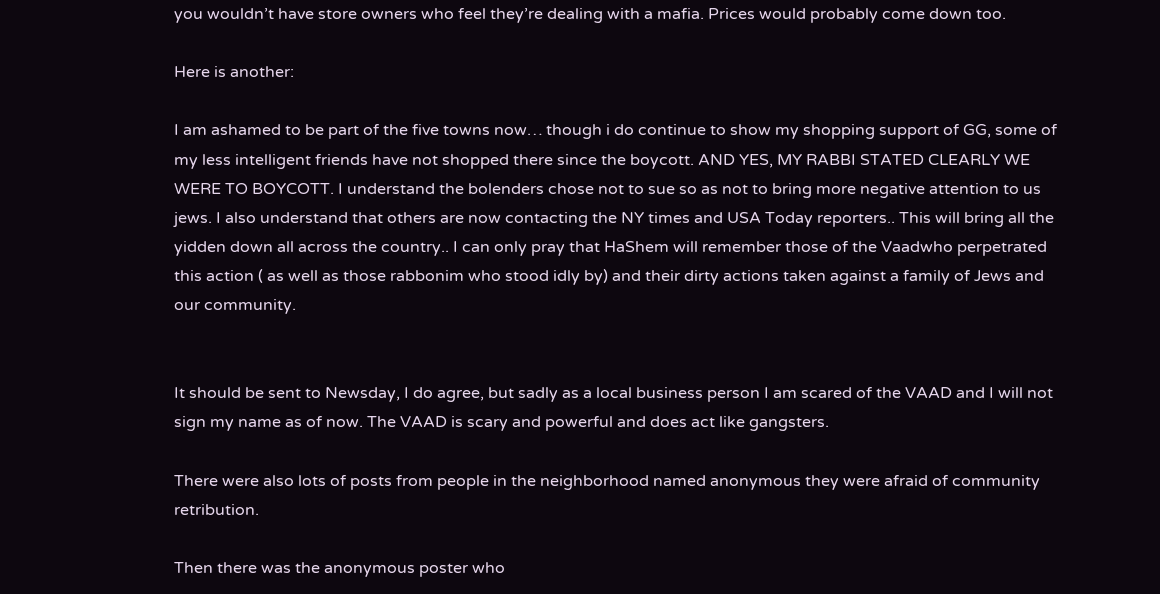you wouldn’t have store owners who feel they’re dealing with a mafia. Prices would probably come down too.

Here is another:

I am ashamed to be part of the five towns now… though i do continue to show my shopping support of GG, some of my less intelligent friends have not shopped there since the boycott. AND YES, MY RABBI STATED CLEARLY WE WERE TO BOYCOTT. I understand the bolenders chose not to sue so as not to bring more negative attention to us jews. I also understand that others are now contacting the NY times and USA Today reporters.. This will bring all the yidden down all across the country.. I can only pray that HaShem will remember those of the Vaadwho perpetrated this action ( as well as those rabbonim who stood idly by) and their dirty actions taken against a family of Jews and our community.


It should be sent to Newsday, I do agree, but sadly as a local business person I am scared of the VAAD and I will not sign my name as of now. The VAAD is scary and powerful and does act like gangsters.

There were also lots of posts from people in the neighborhood named anonymous they were afraid of community retribution.

Then there was the anonymous poster who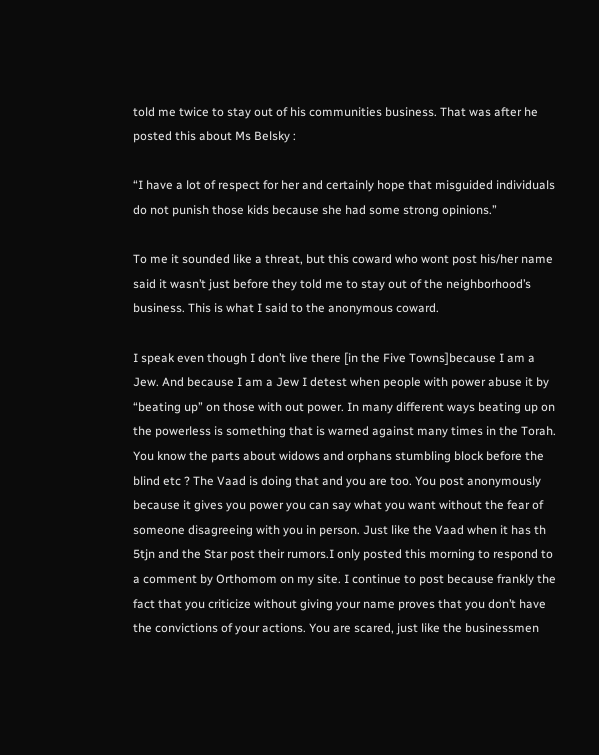told me twice to stay out of his communities business. That was after he posted this about Ms Belsky :

“I have a lot of respect for her and certainly hope that misguided individuals do not punish those kids because she had some strong opinions.”

To me it sounded like a threat, but this coward who wont post his/her name said it wasn’t just before they told me to stay out of the neighborhood’s business. This is what I said to the anonymous coward.

I speak even though I don’t live there [in the Five Towns]because I am a Jew. And because I am a Jew I detest when people with power abuse it by “beating up” on those with out power. In many different ways beating up on the powerless is something that is warned against many times in the Torah. You know the parts about widows and orphans stumbling block before the blind etc ? The Vaad is doing that and you are too. You post anonymously because it gives you power you can say what you want without the fear of someone disagreeing with you in person. Just like the Vaad when it has th 5tjn and the Star post their rumors.I only posted this morning to respond to a comment by Orthomom on my site. I continue to post because frankly the fact that you criticize without giving your name proves that you don’t have the convictions of your actions. You are scared, just like the businessmen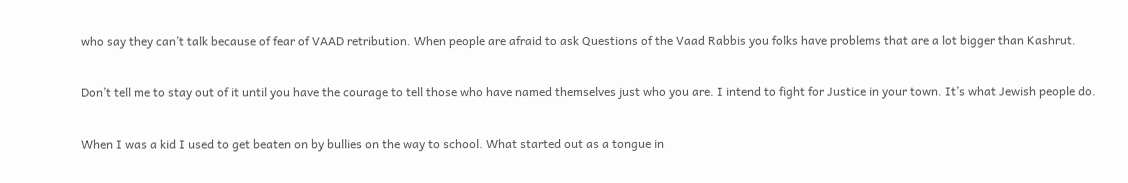who say they can’t talk because of fear of VAAD retribution. When people are afraid to ask Questions of the Vaad Rabbis you folks have problems that are a lot bigger than Kashrut.

Don’t tell me to stay out of it until you have the courage to tell those who have named themselves just who you are. I intend to fight for Justice in your town. It’s what Jewish people do.

When I was a kid I used to get beaten on by bullies on the way to school. What started out as a tongue in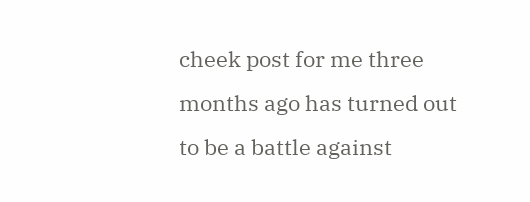cheek post for me three months ago has turned out to be a battle against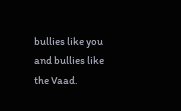bullies like you and bullies like the Vaad.